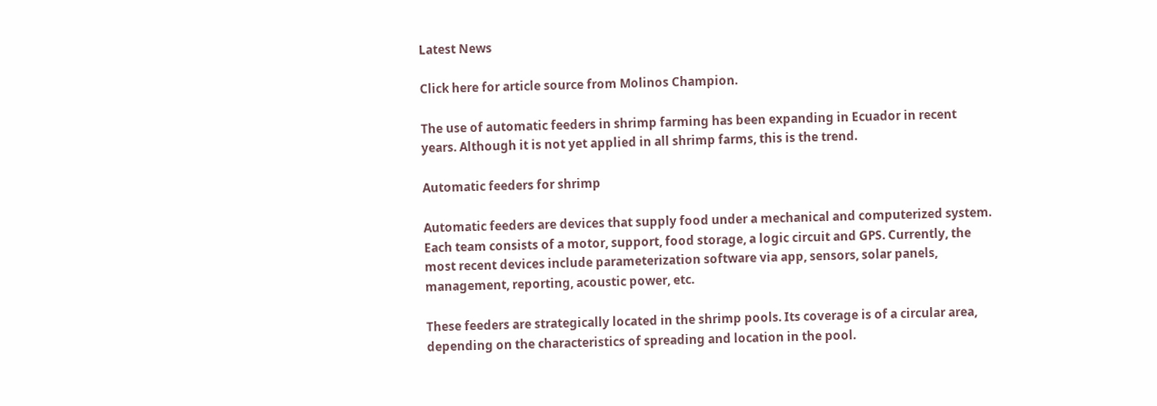Latest News

Click here for article source from Molinos Champion.

The use of automatic feeders in shrimp farming has been expanding in Ecuador in recent years. Although it is not yet applied in all shrimp farms, this is the trend.

Automatic feeders for shrimp

Automatic feeders are devices that supply food under a mechanical and computerized system. Each team consists of a motor, support, food storage, a logic circuit and GPS. Currently, the most recent devices include parameterization software via app, sensors, solar panels, management, reporting, acoustic power, etc.

These feeders are strategically located in the shrimp pools. Its coverage is of a circular area, depending on the characteristics of spreading and location in the pool.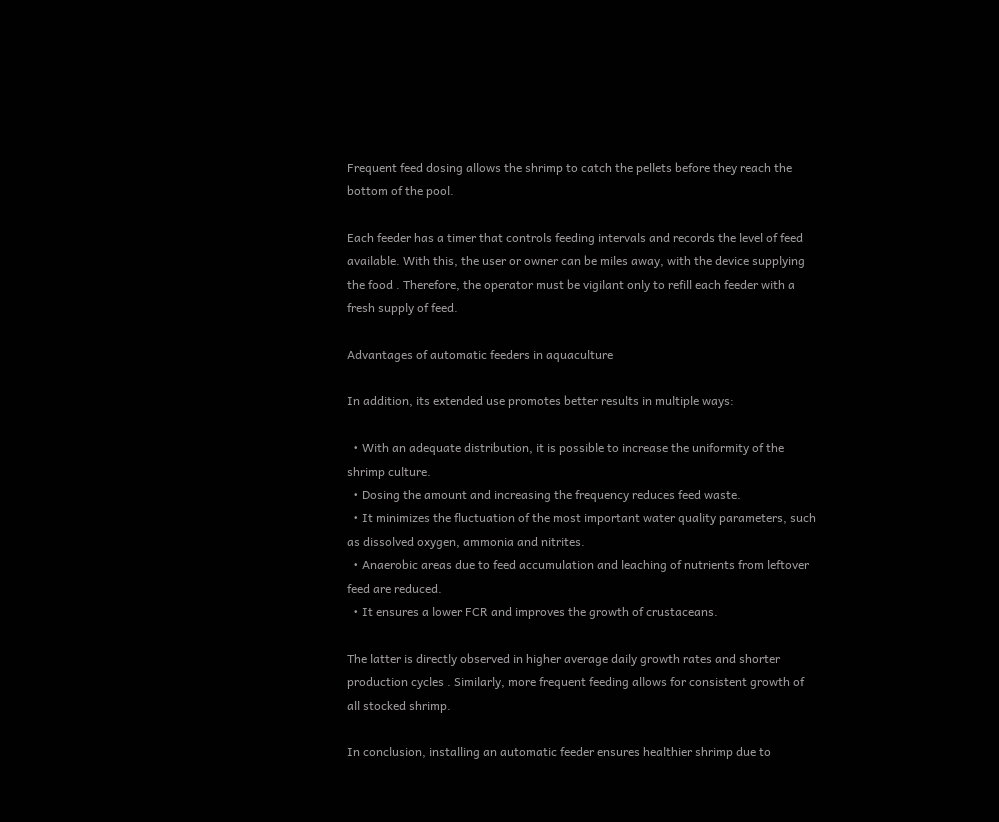Frequent feed dosing allows the shrimp to catch the pellets before they reach the bottom of the pool.

Each feeder has a timer that controls feeding intervals and records the level of feed available. With this, the user or owner can be miles away, with the device supplying the food . Therefore, the operator must be vigilant only to refill each feeder with a fresh supply of feed.

Advantages of automatic feeders in aquaculture

In addition, its extended use promotes better results in multiple ways:

  • With an adequate distribution, it is possible to increase the uniformity of the shrimp culture.
  • Dosing the amount and increasing the frequency reduces feed waste.
  • It minimizes the fluctuation of the most important water quality parameters, such as dissolved oxygen, ammonia and nitrites.
  • Anaerobic areas due to feed accumulation and leaching of nutrients from leftover feed are reduced.
  • It ensures a lower FCR and improves the growth of crustaceans.

The latter is directly observed in higher average daily growth rates and shorter production cycles . Similarly, more frequent feeding allows for consistent growth of all stocked shrimp.

In conclusion, installing an automatic feeder ensures healthier shrimp due to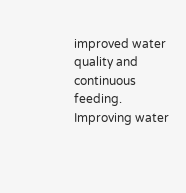improved water quality and continuous feeding. Improving water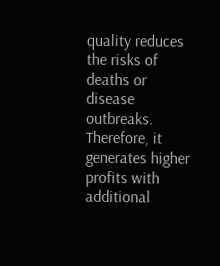quality reduces the risks of deaths or disease outbreaks. Therefore, it generates higher profits with additional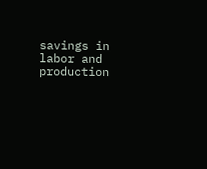savings in labor and production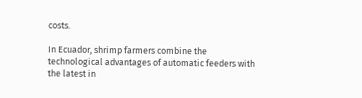costs.

In Ecuador, shrimp farmers combine the technological advantages of automatic feeders with the latest in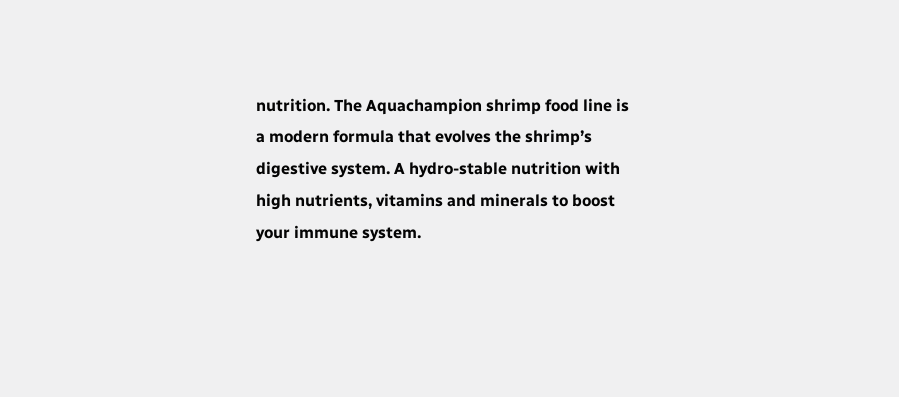nutrition. The Aquachampion shrimp food line is a modern formula that evolves the shrimp’s digestive system. A hydro-stable nutrition with high nutrients, vitamins and minerals to boost your immune system.